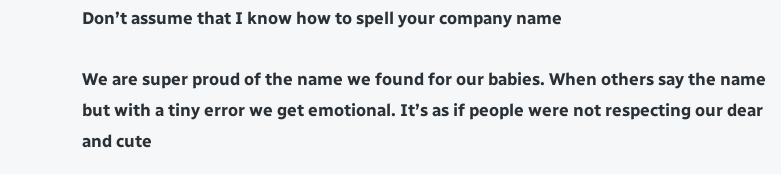Don’t assume that I know how to spell your company name

We are super proud of the name we found for our babies. When others say the name but with a tiny error we get emotional. It’s as if people were not respecting our dear and cute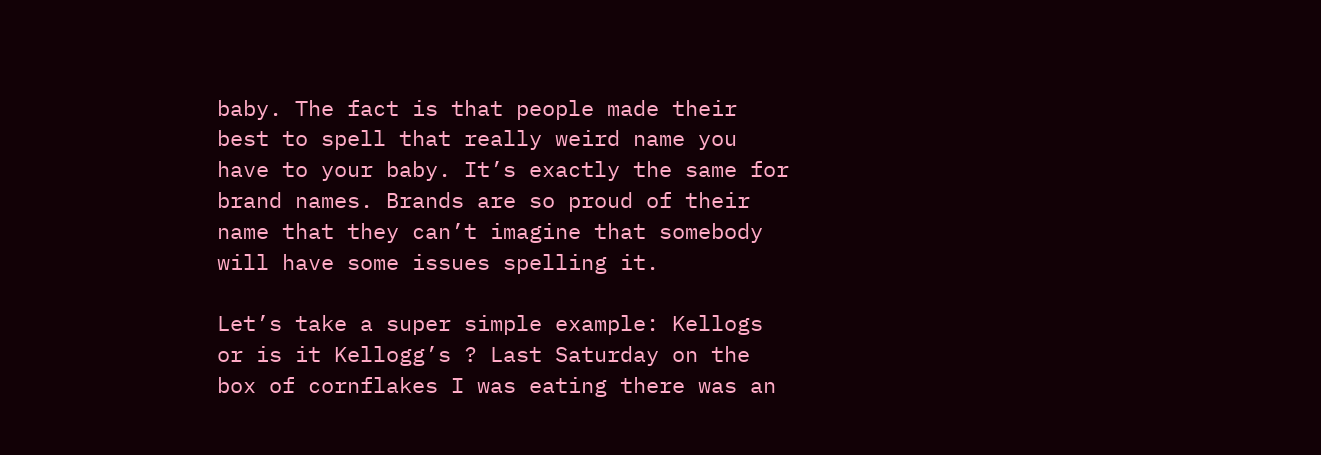baby. The fact is that people made their best to spell that really weird name you have to your baby. It’s exactly the same for brand names. Brands are so proud of their name that they can’t imagine that somebody will have some issues spelling it.

Let’s take a super simple example: Kellogs or is it Kellogg’s ? Last Saturday on the box of cornflakes I was eating there was an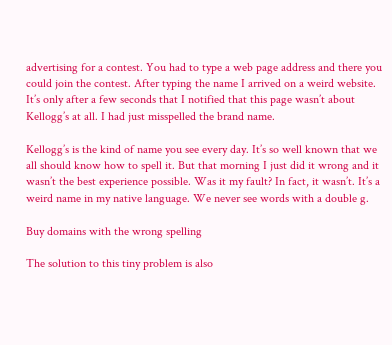advertising for a contest. You had to type a web page address and there you could join the contest. After typing the name I arrived on a weird website. It’s only after a few seconds that I notified that this page wasn’t about Kellogg’s at all. I had just misspelled the brand name.

Kellogg’s is the kind of name you see every day. It’s so well known that we all should know how to spell it. But that morning I just did it wrong and it wasn’t the best experience possible. Was it my fault? In fact, it wasn’t. It’s a weird name in my native language. We never see words with a double g.

Buy domains with the wrong spelling

The solution to this tiny problem is also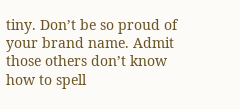tiny. Don’t be so proud of your brand name. Admit those others don’t know how to spell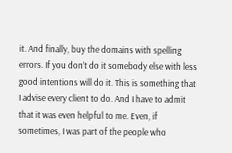it. And finally, buy the domains with spelling errors. If you don’t do it somebody else with less good intentions will do it. This is something that I advise every client to do. And I have to admit that it was even helpful to me. Even, if sometimes, I was part of the people who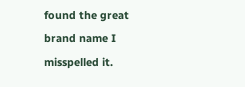found the great brand name I misspelled it.